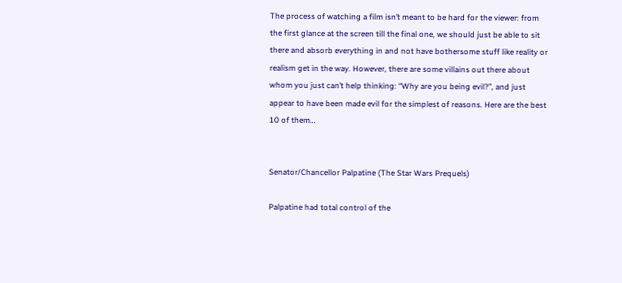The process of watching a film isn’t meant to be hard for the viewer: from the first glance at the screen till the final one, we should just be able to sit there and absorb everything in and not have bothersome stuff like reality or realism get in the way. However, there are some villains out there about whom you just can’t help thinking: “Why are you being evil?”, and just appear to have been made evil for the simplest of reasons. Here are the best 10 of them…


Senator/Chancellor Palpatine (The Star Wars Prequels)

Palpatine had total control of the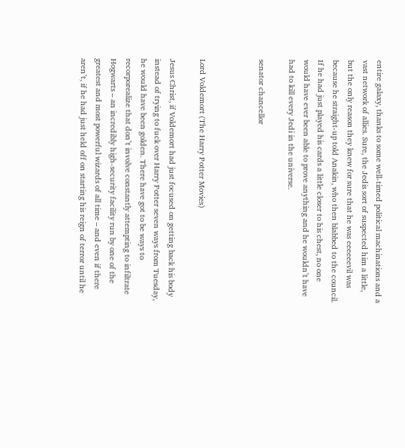entire galaxy, thanks to some well-timed political machinations and a vast network of allies. Sure, the Jedis sort of suspected him a little, but the only reason they knew for sure that he was eeeeeevil was because he straight-up told Anakin, who then blabbed to the council. If he had just played his cards a little closer to his chest, no one would have ever been able to prove anything and he wouldn’t have had to kill every Jedi in the universe.

senator chancellor



Lord Voldemort (The Harry Potter Movies)

Jesus Christ, if Voldemort had just focused on getting back his body instead of trying to fuck over Harry Potter seven ways from Tuesday, he would have been golden. There have got to be ways to recorporealize that don’t involve constantly attempting to infiltrate Hogwarts – an incredibly high-security facility run by one of the greatest and most powerful wizards of all time – and even if there aren’t, if he had just held off on starting his reign of terror until he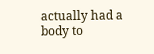actually had a body to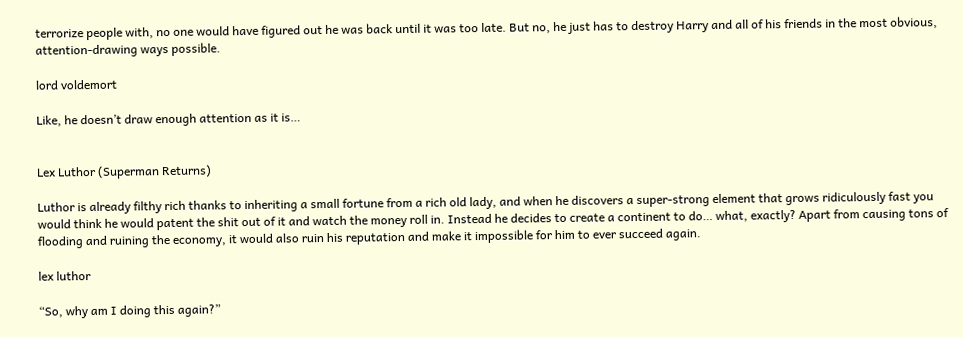terrorize people with, no one would have figured out he was back until it was too late. But no, he just has to destroy Harry and all of his friends in the most obvious, attention-drawing ways possible.

lord voldemort

Like, he doesn’t draw enough attention as it is…


Lex Luthor (Superman Returns)

Luthor is already filthy rich thanks to inheriting a small fortune from a rich old lady, and when he discovers a super-strong element that grows ridiculously fast you would think he would patent the shit out of it and watch the money roll in. Instead he decides to create a continent to do… what, exactly? Apart from causing tons of flooding and ruining the economy, it would also ruin his reputation and make it impossible for him to ever succeed again.

lex luthor

“So, why am I doing this again?”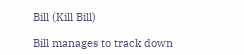Bill (Kill Bill)

Bill manages to track down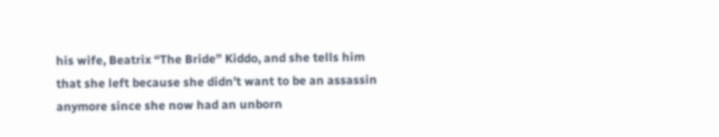his wife, Beatrix “The Bride” Kiddo, and she tells him that she left because she didn’t want to be an assassin anymore since she now had an unborn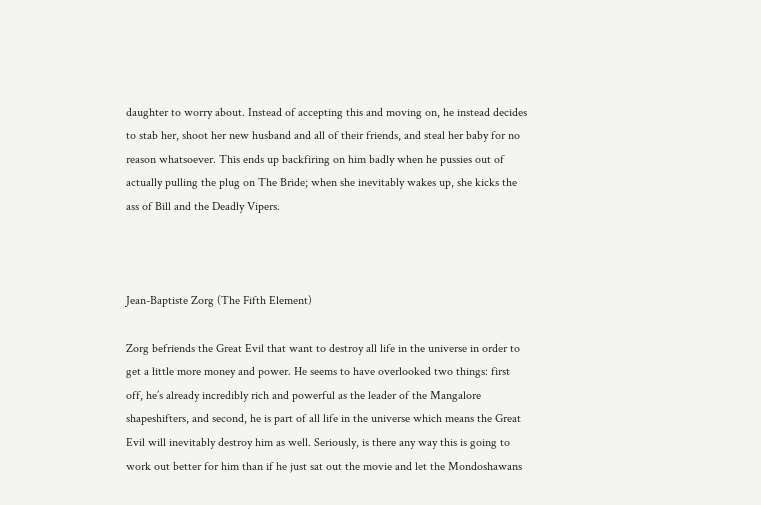daughter to worry about. Instead of accepting this and moving on, he instead decides to stab her, shoot her new husband and all of their friends, and steal her baby for no reason whatsoever. This ends up backfiring on him badly when he pussies out of actually pulling the plug on The Bride; when she inevitably wakes up, she kicks the ass of Bill and the Deadly Vipers.



Jean-Baptiste Zorg (The Fifth Element)

Zorg befriends the Great Evil that want to destroy all life in the universe in order to get a little more money and power. He seems to have overlooked two things: first off, he’s already incredibly rich and powerful as the leader of the Mangalore shapeshifters, and second, he is part of all life in the universe which means the Great Evil will inevitably destroy him as well. Seriously, is there any way this is going to work out better for him than if he just sat out the movie and let the Mondoshawans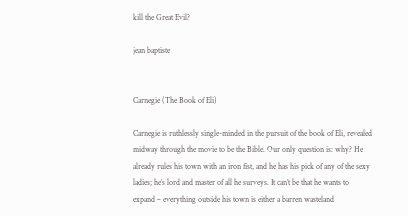kill the Great Evil?

jean baptiste


Carnegie (The Book of Eli)

Carnegie is ruthlessly single-minded in the pursuit of the book of Eli, revealed midway through the movie to be the Bible. Our only question is: why? He already rules his town with an iron fist, and he has his pick of any of the sexy ladies; he’s lord and master of all he surveys. It can’t be that he wants to expand – everything outside his town is either a barren wasteland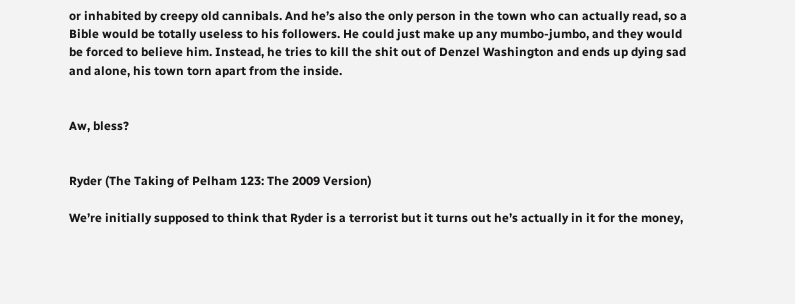or inhabited by creepy old cannibals. And he’s also the only person in the town who can actually read, so a Bible would be totally useless to his followers. He could just make up any mumbo-jumbo, and they would be forced to believe him. Instead, he tries to kill the shit out of Denzel Washington and ends up dying sad and alone, his town torn apart from the inside.


Aw, bless?


Ryder (The Taking of Pelham 123: The 2009 Version)

We’re initially supposed to think that Ryder is a terrorist but it turns out he’s actually in it for the money,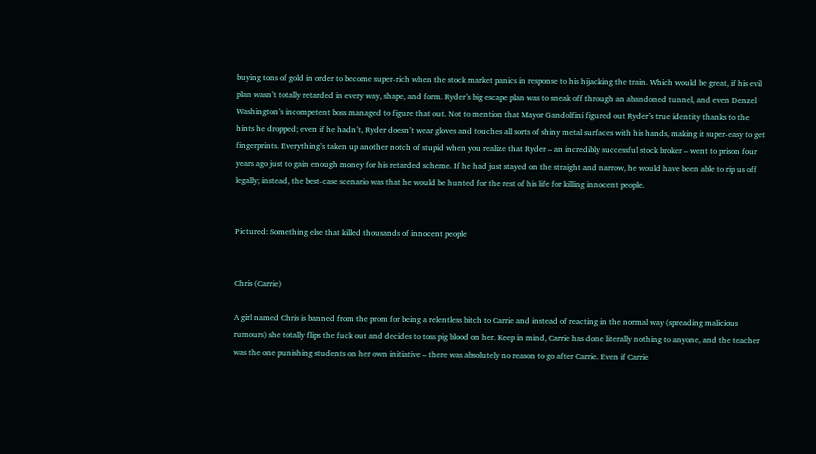buying tons of gold in order to become super-rich when the stock market panics in response to his hijacking the train. Which would be great, if his evil plan wasn’t totally retarded in every way, shape, and form. Ryder’s big escape plan was to sneak off through an abandoned tunnel, and even Denzel Washington’s incompetent boss managed to figure that out. Not to mention that Mayor Gandolfini figured out Ryder’s true identity thanks to the hints he dropped; even if he hadn’t, Ryder doesn’t wear gloves and touches all sorts of shiny metal surfaces with his hands, making it super-easy to get fingerprints. Everything’s taken up another notch of stupid when you realize that Ryder – an incredibly successful stock broker – went to prison four years ago just to gain enough money for his retarded scheme. If he had just stayed on the straight and narrow, he would have been able to rip us off legally; instead, the best-case scenario was that he would be hunted for the rest of his life for killing innocent people.


Pictured: Something else that killed thousands of innocent people


Chris (Carrie)

A girl named Chris is banned from the prom for being a relentless bitch to Carrie and instead of reacting in the normal way (spreading malicious rumours) she totally flips the fuck out and decides to toss pig blood on her. Keep in mind, Carrie has done literally nothing to anyone, and the teacher was the one punishing students on her own initiative – there was absolutely no reason to go after Carrie. Even if Carrie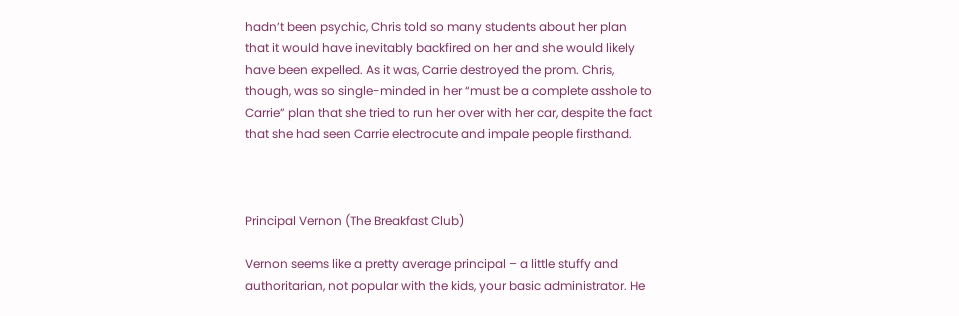hadn’t been psychic, Chris told so many students about her plan that it would have inevitably backfired on her and she would likely have been expelled. As it was, Carrie destroyed the prom. Chris, though, was so single-minded in her “must be a complete asshole to Carrie” plan that she tried to run her over with her car, despite the fact that she had seen Carrie electrocute and impale people firsthand.



Principal Vernon (The Breakfast Club)

Vernon seems like a pretty average principal – a little stuffy and authoritarian, not popular with the kids, your basic administrator. He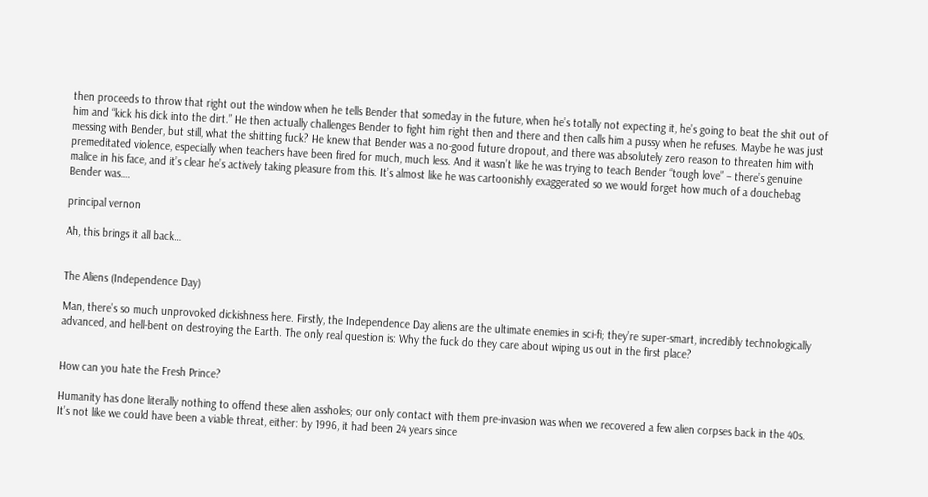then proceeds to throw that right out the window when he tells Bender that someday in the future, when he’s totally not expecting it, he’s going to beat the shit out of him and “kick his dick into the dirt.” He then actually challenges Bender to fight him right then and there and then calls him a pussy when he refuses. Maybe he was just messing with Bender, but still, what the shitting fuck? He knew that Bender was a no-good future dropout, and there was absolutely zero reason to threaten him with premeditated violence, especially when teachers have been fired for much, much less. And it wasn’t like he was trying to teach Bender “tough love” – there’s genuine malice in his face, and it’s clear he’s actively taking pleasure from this. It’s almost like he was cartoonishly exaggerated so we would forget how much of a douchebag Bender was….

principal vernon

Ah, this brings it all back…


The Aliens (Independence Day)

Man, there’s so much unprovoked dickishness here. Firstly, the Independence Day aliens are the ultimate enemies in sci-fi; they’re super-smart, incredibly technologically advanced, and hell-bent on destroying the Earth. The only real question is: Why the fuck do they care about wiping us out in the first place?


How can you hate the Fresh Prince?

Humanity has done literally nothing to offend these alien assholes; our only contact with them pre-invasion was when we recovered a few alien corpses back in the 40s. It’s not like we could have been a viable threat, either: by 1996, it had been 24 years since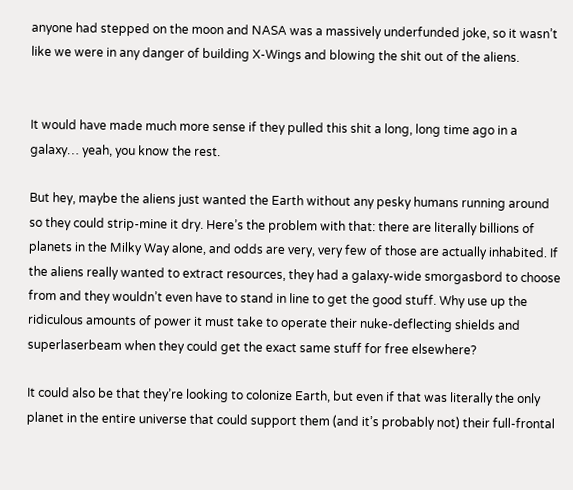anyone had stepped on the moon and NASA was a massively underfunded joke, so it wasn’t like we were in any danger of building X-Wings and blowing the shit out of the aliens.


It would have made much more sense if they pulled this shit a long, long time ago in a galaxy… yeah, you know the rest.

But hey, maybe the aliens just wanted the Earth without any pesky humans running around so they could strip-mine it dry. Here’s the problem with that: there are literally billions of planets in the Milky Way alone, and odds are very, very few of those are actually inhabited. If the aliens really wanted to extract resources, they had a galaxy-wide smorgasbord to choose from and they wouldn’t even have to stand in line to get the good stuff. Why use up the ridiculous amounts of power it must take to operate their nuke-deflecting shields and superlaserbeam when they could get the exact same stuff for free elsewhere?

It could also be that they’re looking to colonize Earth, but even if that was literally the only planet in the entire universe that could support them (and it’s probably not) their full-frontal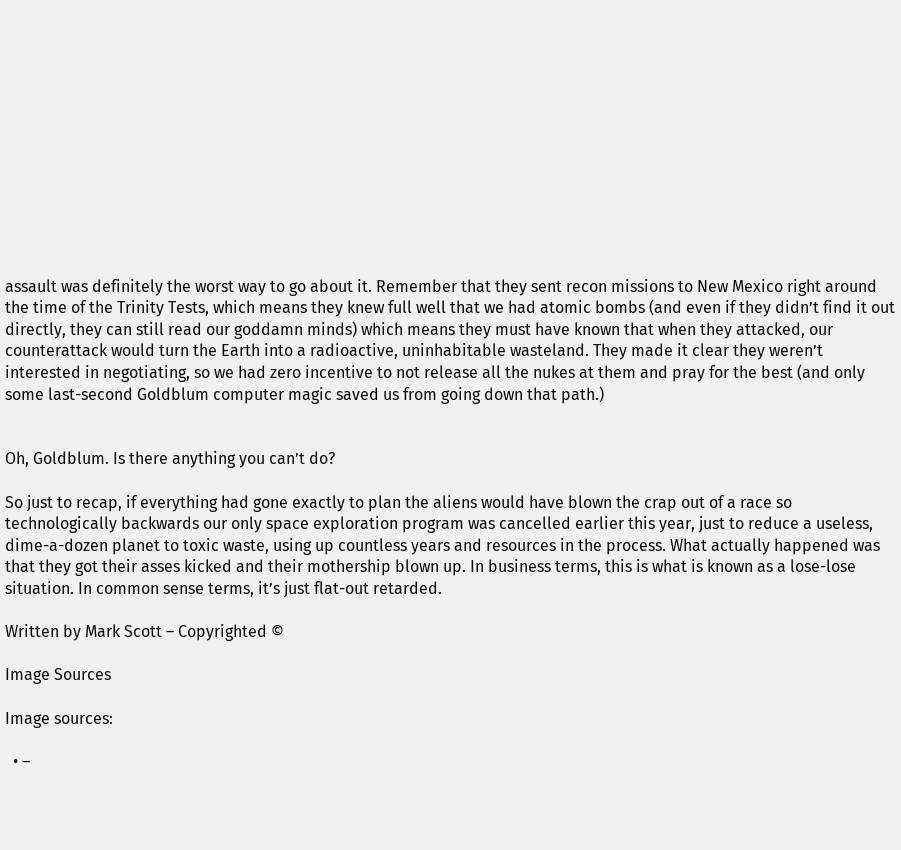assault was definitely the worst way to go about it. Remember that they sent recon missions to New Mexico right around the time of the Trinity Tests, which means they knew full well that we had atomic bombs (and even if they didn’t find it out directly, they can still read our goddamn minds) which means they must have known that when they attacked, our counterattack would turn the Earth into a radioactive, uninhabitable wasteland. They made it clear they weren’t interested in negotiating, so we had zero incentive to not release all the nukes at them and pray for the best (and only some last-second Goldblum computer magic saved us from going down that path.)


Oh, Goldblum. Is there anything you can’t do?

So just to recap, if everything had gone exactly to plan the aliens would have blown the crap out of a race so technologically backwards our only space exploration program was cancelled earlier this year, just to reduce a useless, dime-a-dozen planet to toxic waste, using up countless years and resources in the process. What actually happened was that they got their asses kicked and their mothership blown up. In business terms, this is what is known as a lose-lose situation. In common sense terms, it’s just flat-out retarded.

Written by Mark Scott – Copyrighted ©

Image Sources

Image sources:

  • –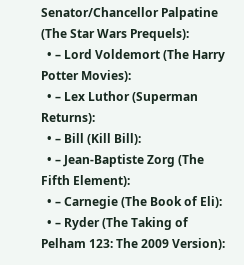Senator/Chancellor Palpatine (The Star Wars Prequels):
  • – Lord Voldemort (The Harry Potter Movies):
  • – Lex Luthor (Superman Returns):
  • – Bill (Kill Bill):
  • – Jean-Baptiste Zorg (The Fifth Element):
  • – Carnegie (The Book of Eli):
  • – Ryder (The Taking of Pelham 123: The 2009 Version):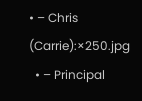• – Chris (Carrie):×250.jpg
  • – Principal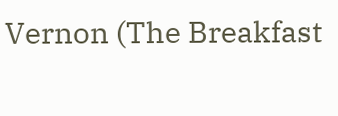Vernon (The Breakfast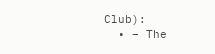Club):
  • – The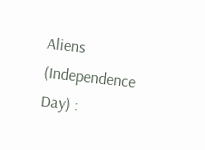Aliens (Independence Day) :